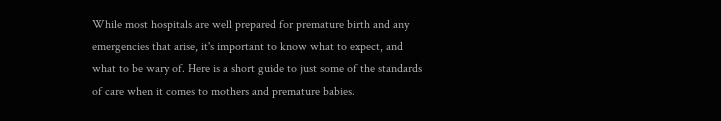While most hospitals are well prepared for premature birth and any emergencies that arise, it's important to know what to expect, and what to be wary of. Here is a short guide to just some of the standards of care when it comes to mothers and premature babies.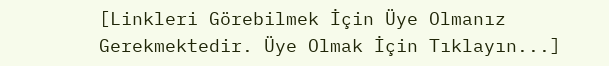[Linkleri Görebilmek İçin Üye Olmanız Gerekmektedir. Üye Olmak İçin Tıklayın...]